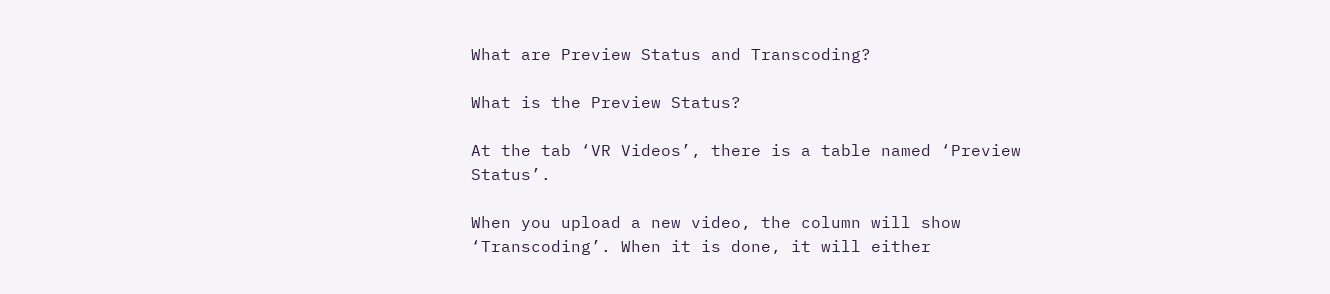What are Preview Status and Transcoding?

What is the Preview Status?

At the tab ‘VR Videos’, there is a table named ‘Preview Status’.

When you upload a new video, the column will show ‘Transcoding’. When it is done, it will either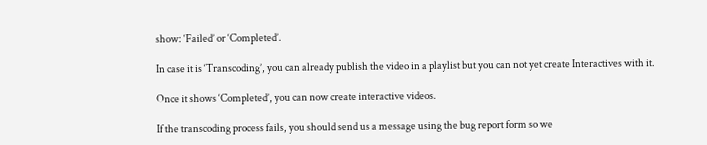show: ‘Failed’ or ‘Completed’.

In case it is ‘Transcoding’, you can already publish the video in a playlist but you can not yet create Interactives with it.

Once it shows ‘Completed’, you can now create interactive videos.

If the transcoding process fails, you should send us a message using the bug report form so we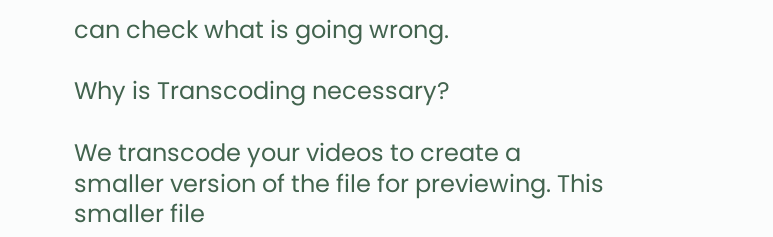can check what is going wrong.

Why is Transcoding necessary?

We transcode your videos to create a smaller version of the file for previewing. This smaller file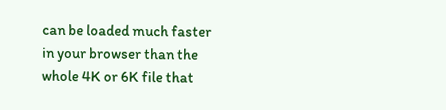can be loaded much faster in your browser than the whole 4K or 6K file that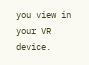you view in your VR device.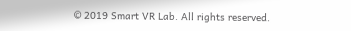© 2019 Smart VR Lab. All rights reserved.